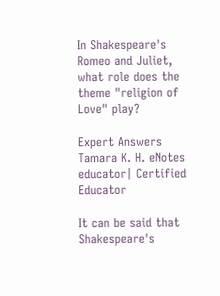In Shakespeare's Romeo and Juliet, what role does the theme "religion of Love" play?

Expert Answers
Tamara K. H. eNotes educator| Certified Educator

It can be said that Shakespeare's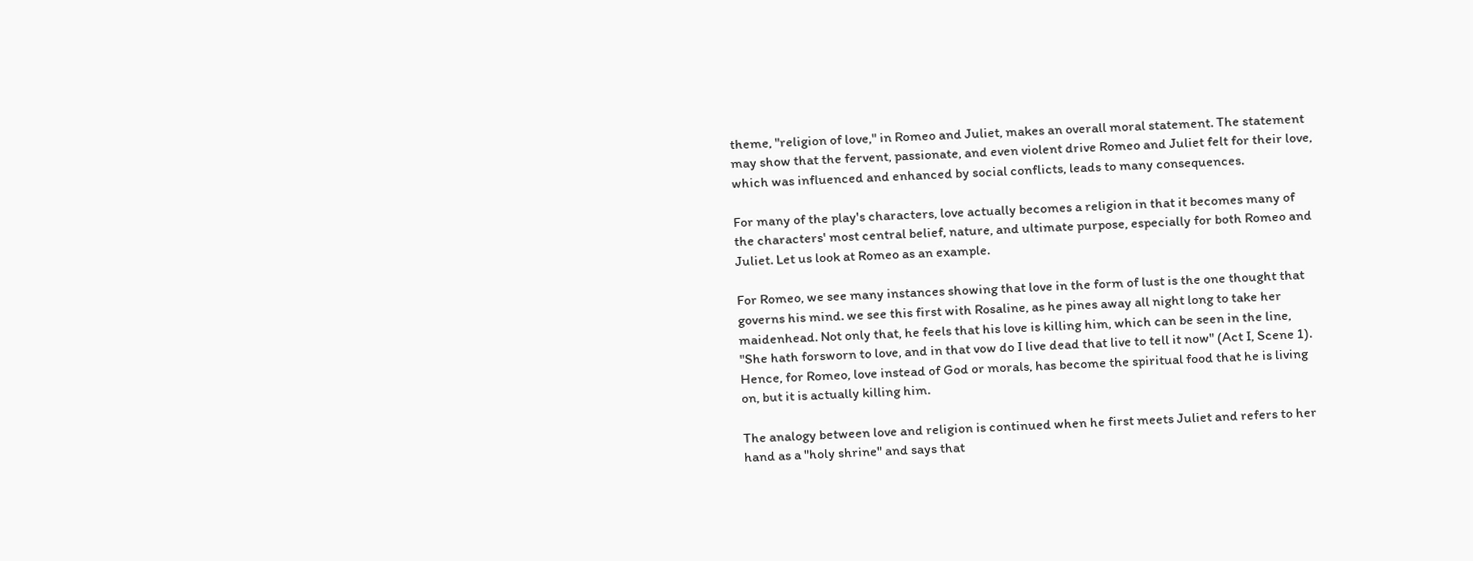theme, "religion of love," in Romeo and Juliet, makes an overall moral statement. The statement may show that the fervent, passionate, and even violent drive Romeo and Juliet felt for their love, which was influenced and enhanced by social conflicts, leads to many consequences.

For many of the play's characters, love actually becomes a religion in that it becomes many of the characters' most central belief, nature, and ultimate purpose, especially for both Romeo and Juliet. Let us look at Romeo as an example.

For Romeo, we see many instances showing that love in the form of lust is the one thought that governs his mind. we see this first with Rosaline, as he pines away all night long to take her maidenhead. Not only that, he feels that his love is killing him, which can be seen in the line, "She hath forsworn to love, and in that vow do I live dead that live to tell it now" (Act I, Scene 1). Hence, for Romeo, love instead of God or morals, has become the spiritual food that he is living on, but it is actually killing him.

The analogy between love and religion is continued when he first meets Juliet and refers to her hand as a "holy shrine" and says that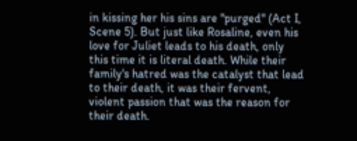in kissing her his sins are "purged" (Act I, Scene 5). But just like Rosaline, even his love for Juliet leads to his death, only this time it is literal death. While their family's hatred was the catalyst that lead to their death, it was their fervent, violent passion that was the reason for their death.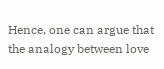Hence, one can argue that the analogy between love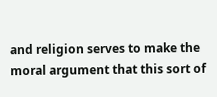and religion serves to make the moral argument that this sort of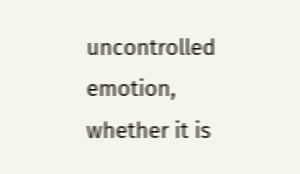uncontrolled emotion, whether it is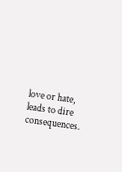love or hate, leads to dire consequences.